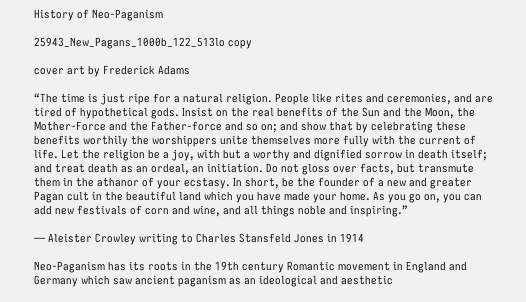History of Neo-Paganism

25943_New_Pagans_1000b_122_513lo copy

cover art by Frederick Adams

“The time is just ripe for a natural religion. People like rites and ceremonies, and are tired of hypothetical gods. Insist on the real benefits of the Sun and the Moon, the Mother-Force and the Father-force and so on; and show that by celebrating these benefits worthily the worshippers unite themselves more fully with the current of life. Let the religion be a joy, with but a worthy and dignified sorrow in death itself; and treat death as an ordeal, an initiation. Do not gloss over facts, but transmute them in the athanor of your ecstasy. In short, be the founder of a new and greater Pagan cult in the beautiful land which you have made your home. As you go on, you can add new festivals of corn and wine, and all things noble and inspiring.”

— Aleister Crowley writing to Charles Stansfeld Jones in 1914

Neo-Paganism has its roots in the 19th century Romantic movement in England and Germany which saw ancient paganism as an ideological and aesthetic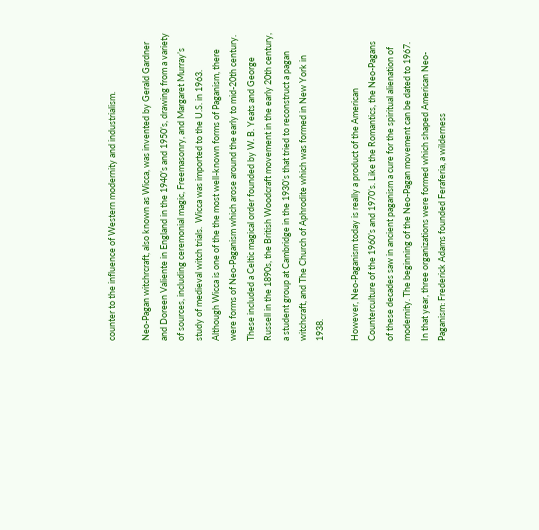counter to the influence of Western modernity and industrialism.

Neo-Pagan witchrcraft, also known as Wicca, was invented by Gerald Gardner and Doreen Valiente in England in the 1940’s and 1950’s, drawing from a variety of sources, including ceremonial magic, Freemasonry, and Margaret Murray’s study of medieval witch trials.  Wicca was imported to the U.S. in 1963. Although Wicca is one of the the most well-known forms of Paganism, there were forms of Neo-Paganism which arose around the early to mid-20th century. These included a Celtic magical order founded by W. B. Yeats and George Russell in the 1890s, the British Woodcraft movement in the early 20th century, a student group at Cambridge in the 1930’s that tried to reconstruct a pagan witchcraft, and The Church of Aphrodite which was formed in New York in 1938.

However, Neo-Paganism today is really a product of the American Counterculture of the 1960’s and 1970’s. Like the Romantics, the Neo-Pagans of these decades saw in ancient paganism a cure for the spiritual alienation of modernity. The beginning of the Neo-Pagan movement can be dated to 1967. In that year, three organizations were formed which shaped American Neo-Paganism: Frederick Adams founded Feraferia, a wilderness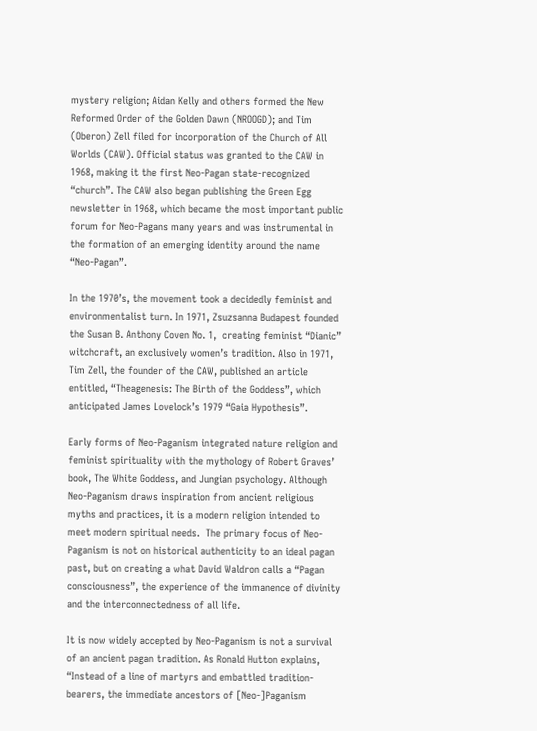mystery religion; Aidan Kelly and others formed the New Reformed Order of the Golden Dawn (NROOGD); and Tim (Oberon) Zell filed for incorporation of the Church of All Worlds (CAW). Official status was granted to the CAW in 1968, making it the first Neo-Pagan state-recognized “church”. The CAW also began publishing the Green Egg newsletter in 1968, which became the most important public forum for Neo-Pagans many years and was instrumental in the formation of an emerging identity around the name “Neo-Pagan”.

In the 1970’s, the movement took a decidedly feminist and environmentalist turn. In 1971, Zsuzsanna Budapest founded the Susan B. Anthony Coven No. 1,  creating feminist “Dianic” witchcraft, an exclusively women’s tradition. Also in 1971, Tim Zell, the founder of the CAW, published an article entitled, “Theagenesis: The Birth of the Goddess”, which anticipated James Lovelock’s 1979 “Gaia Hypothesis”.

Early forms of Neo-Paganism integrated nature religion and feminist spirituality with the mythology of Robert Graves’ book, The White Goddess, and Jungian psychology. Although Neo-Paganism draws inspiration from ancient religious myths and practices, it is a modern religion intended to meet modern spiritual needs.  The primary focus of Neo-Paganism is not on historical authenticity to an ideal pagan past, but on creating a what David Waldron calls a “Pagan consciousness”, the experience of the immanence of divinity and the interconnectedness of all life.

It is now widely accepted by Neo-Paganism is not a survival of an ancient pagan tradition. As Ronald Hutton explains, “Instead of a line of martyrs and embattled tradition-bearers, the immediate ancestors of [Neo-]Paganism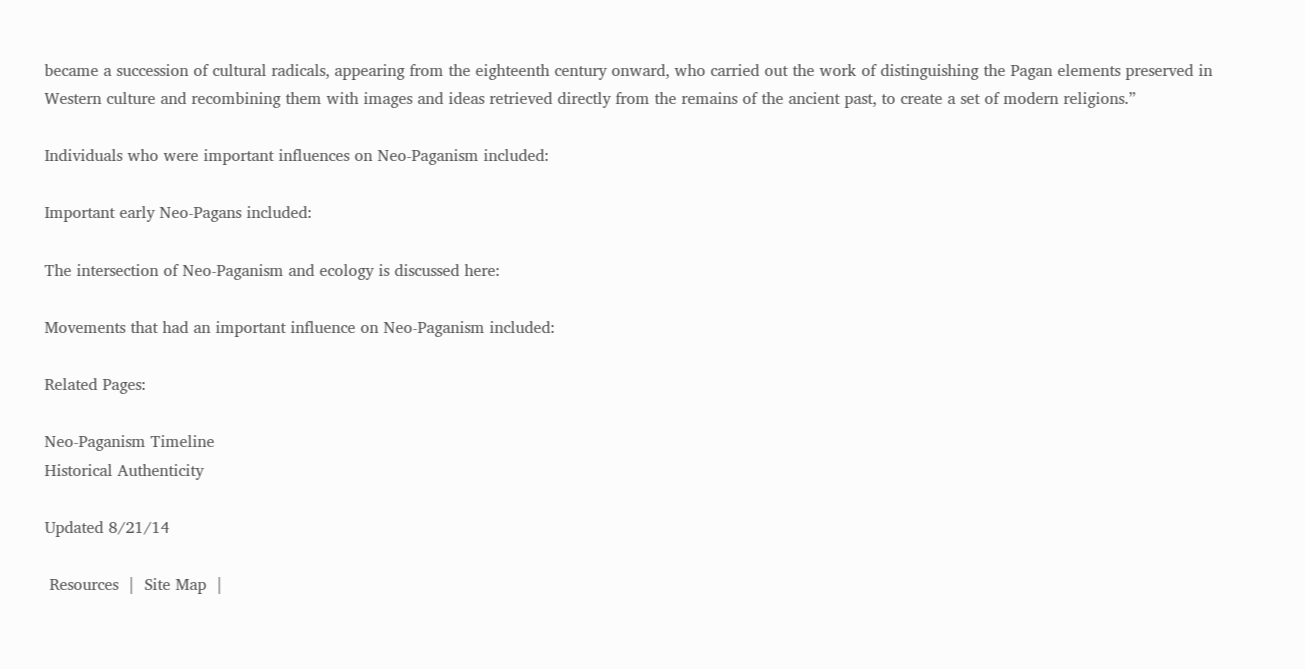became a succession of cultural radicals, appearing from the eighteenth century onward, who carried out the work of distinguishing the Pagan elements preserved in Western culture and recombining them with images and ideas retrieved directly from the remains of the ancient past, to create a set of modern religions.”

Individuals who were important influences on Neo-Paganism included:

Important early Neo-Pagans included:

The intersection of Neo-Paganism and ecology is discussed here:

Movements that had an important influence on Neo-Paganism included:

Related Pages:

Neo-Paganism Timeline
Historical Authenticity

Updated 8/21/14

 Resources  |  Site Map  |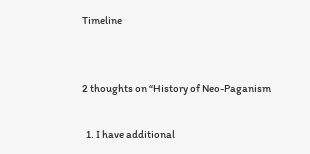Timeline


2 thoughts on “History of Neo-Paganism

  1. I have additional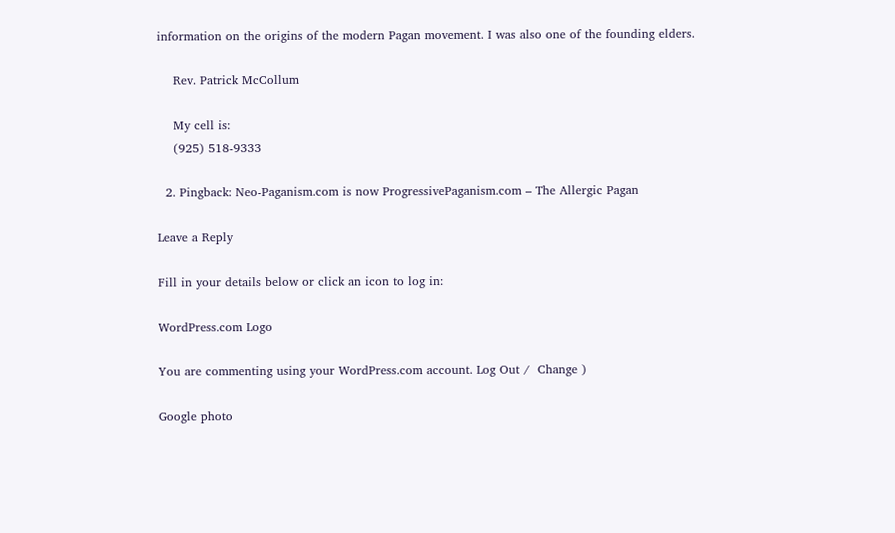information on the origins of the modern Pagan movement. I was also one of the founding elders.

    Rev. Patrick McCollum

    My cell is:
    (925) 518-9333

  2. Pingback: Neo-Paganism.com is now ProgressivePaganism.com – The Allergic Pagan

Leave a Reply

Fill in your details below or click an icon to log in:

WordPress.com Logo

You are commenting using your WordPress.com account. Log Out /  Change )

Google photo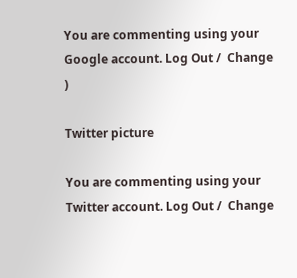You are commenting using your Google account. Log Out /  Change )

Twitter picture

You are commenting using your Twitter account. Log Out /  Change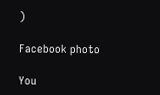)

Facebook photo

You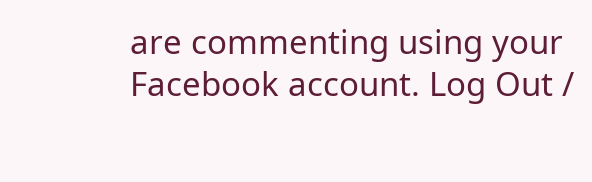are commenting using your Facebook account. Log Out /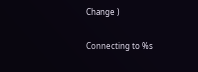Change )

Connecting to %s